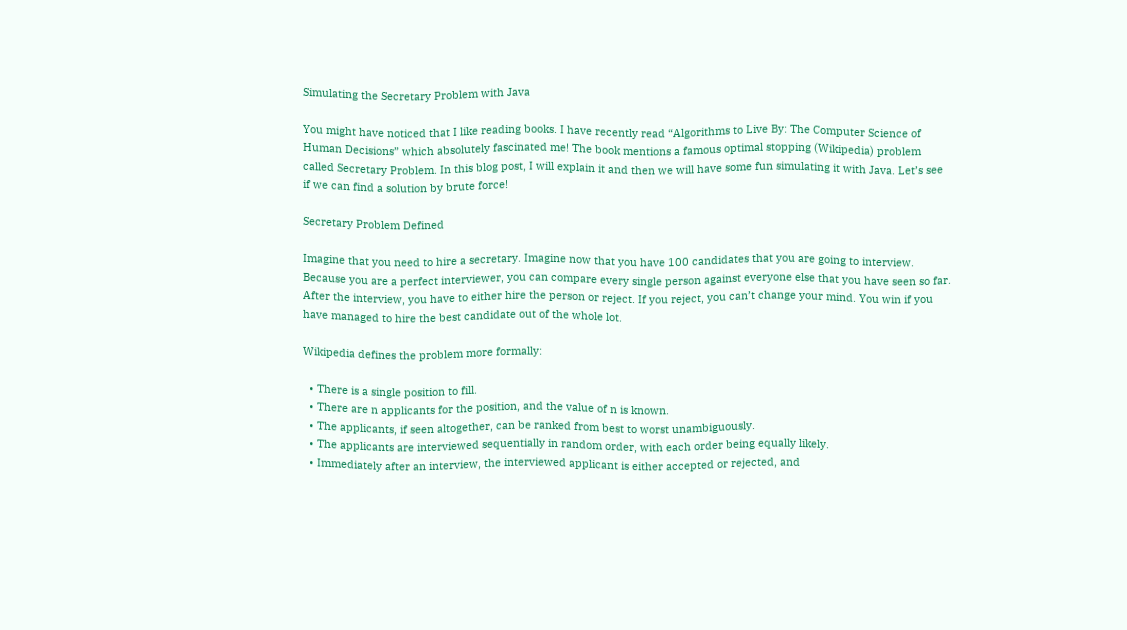Simulating the Secretary Problem with Java

You might have noticed that I like reading books. I have recently read “Algorithms to Live By: The Computer Science of Human Decisions” which absolutely fascinated me! The book mentions a famous optimal stopping (Wikipedia) problem called Secretary Problem. In this blog post, I will explain it and then we will have some fun simulating it with Java. Let’s see if we can find a solution by brute force!

Secretary Problem Defined

Imagine that you need to hire a secretary. Imagine now that you have 100 candidates that you are going to interview. Because you are a perfect interviewer, you can compare every single person against everyone else that you have seen so far. After the interview, you have to either hire the person or reject. If you reject, you can’t change your mind. You win if you have managed to hire the best candidate out of the whole lot.

Wikipedia defines the problem more formally:

  • There is a single position to fill.
  • There are n applicants for the position, and the value of n is known.
  • The applicants, if seen altogether, can be ranked from best to worst unambiguously.
  • The applicants are interviewed sequentially in random order, with each order being equally likely.
  • Immediately after an interview, the interviewed applicant is either accepted or rejected, and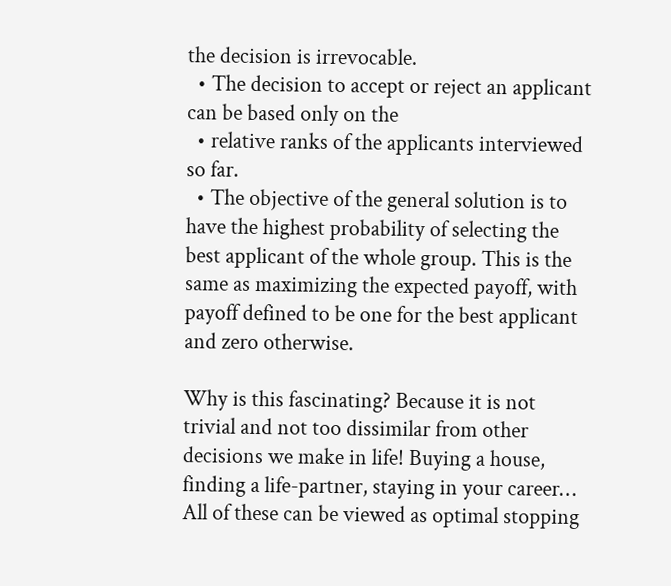the decision is irrevocable.
  • The decision to accept or reject an applicant can be based only on the
  • relative ranks of the applicants interviewed so far.
  • The objective of the general solution is to have the highest probability of selecting the best applicant of the whole group. This is the same as maximizing the expected payoff, with payoff defined to be one for the best applicant and zero otherwise.

Why is this fascinating? Because it is not trivial and not too dissimilar from other decisions we make in life! Buying a house, finding a life-partner, staying in your career… All of these can be viewed as optimal stopping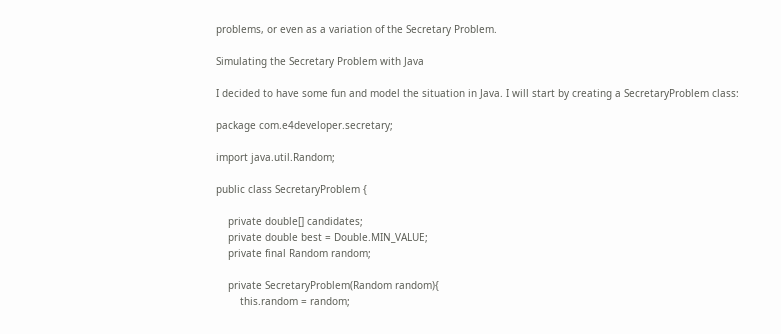problems, or even as a variation of the Secretary Problem.

Simulating the Secretary Problem with Java

I decided to have some fun and model the situation in Java. I will start by creating a SecretaryProblem class:

package com.e4developer.secretary;

import java.util.Random;

public class SecretaryProblem {

    private double[] candidates;
    private double best = Double.MIN_VALUE;
    private final Random random;

    private SecretaryProblem(Random random){
        this.random = random;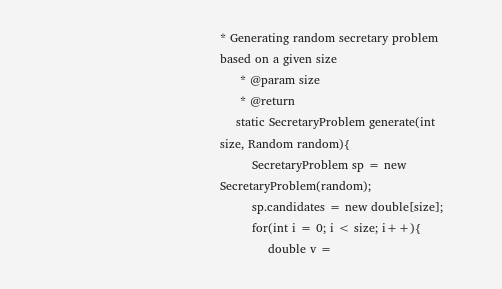* Generating random secretary problem based on a given size
     * @param size
     * @return
    static SecretaryProblem generate(int size, Random random){
        SecretaryProblem sp = new SecretaryProblem(random);
        sp.candidates = new double[size];
        for(int i = 0; i < size; i++){
            double v =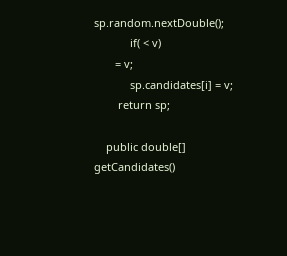sp.random.nextDouble();
            if( < v)
       = v;
            sp.candidates[i] = v;
        return sp;

    public double[] getCandidates()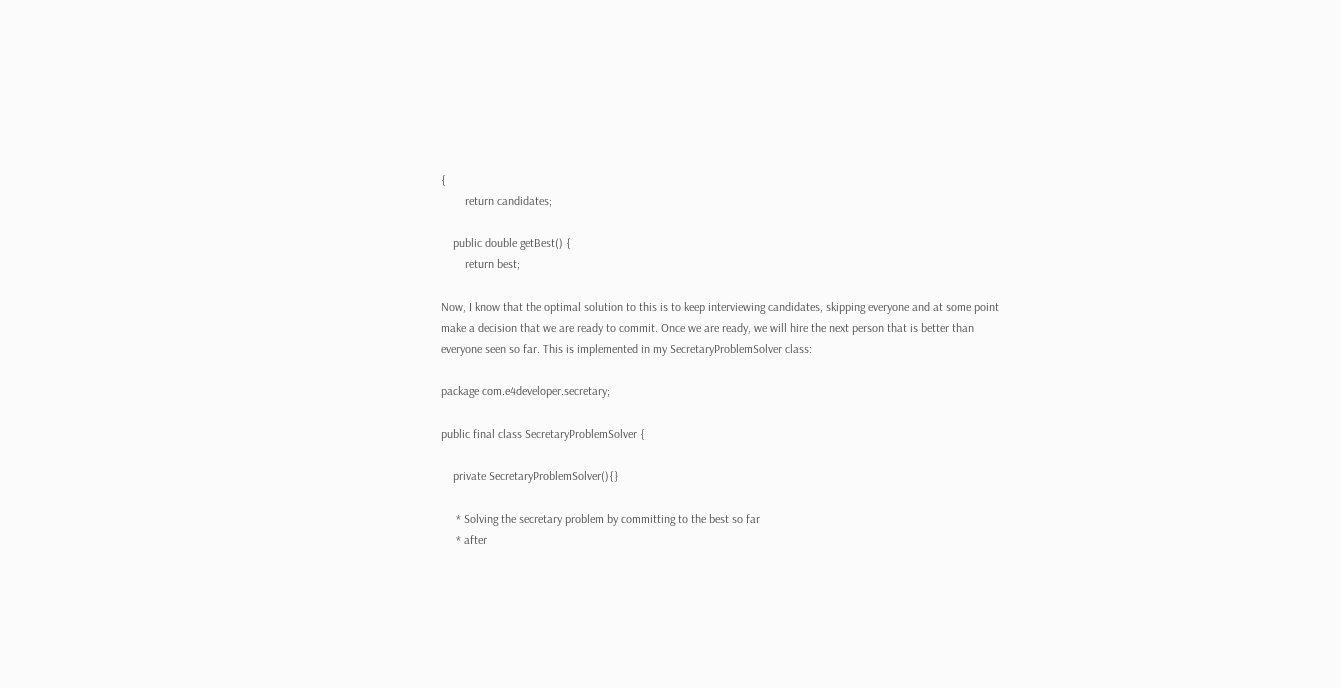{
        return candidates;

    public double getBest() {
        return best;

Now, I know that the optimal solution to this is to keep interviewing candidates, skipping everyone and at some point make a decision that we are ready to commit. Once we are ready, we will hire the next person that is better than everyone seen so far. This is implemented in my SecretaryProblemSolver class:

package com.e4developer.secretary;

public final class SecretaryProblemSolver {

    private SecretaryProblemSolver(){}

     * Solving the secretary problem by committing to the best so far
     * after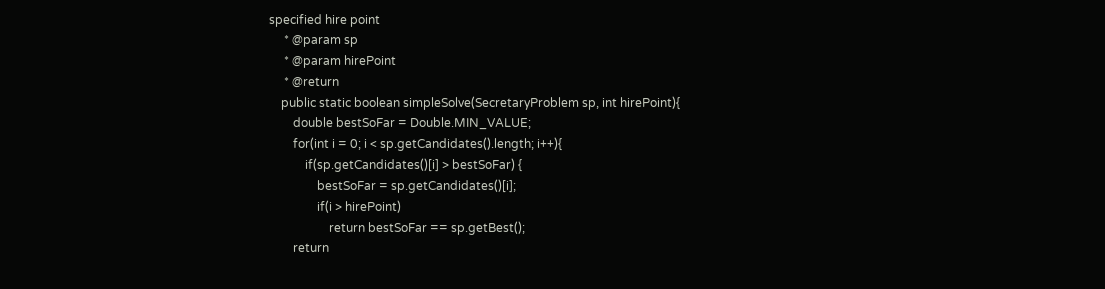specified hire point
     * @param sp
     * @param hirePoint
     * @return
    public static boolean simpleSolve(SecretaryProblem sp, int hirePoint){
        double bestSoFar = Double.MIN_VALUE;
        for(int i = 0; i < sp.getCandidates().length; i++){
            if(sp.getCandidates()[i] > bestSoFar) {
                bestSoFar = sp.getCandidates()[i];
                if(i > hirePoint)
                    return bestSoFar == sp.getBest();
        return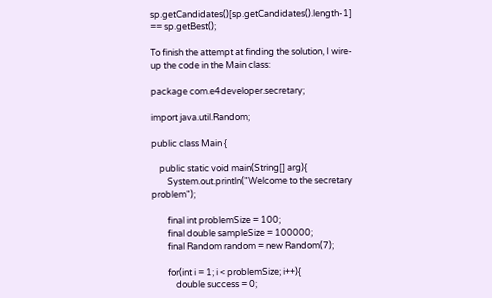sp.getCandidates()[sp.getCandidates().length-1] == sp.getBest();

To finish the attempt at finding the solution, I wire-up the code in the Main class:

package com.e4developer.secretary;

import java.util.Random;

public class Main {

    public static void main(String[] arg){
        System.out.println("Welcome to the secretary problem");

        final int problemSize = 100;
        final double sampleSize = 100000;
        final Random random = new Random(7);

        for(int i = 1; i < problemSize; i++){
            double success = 0;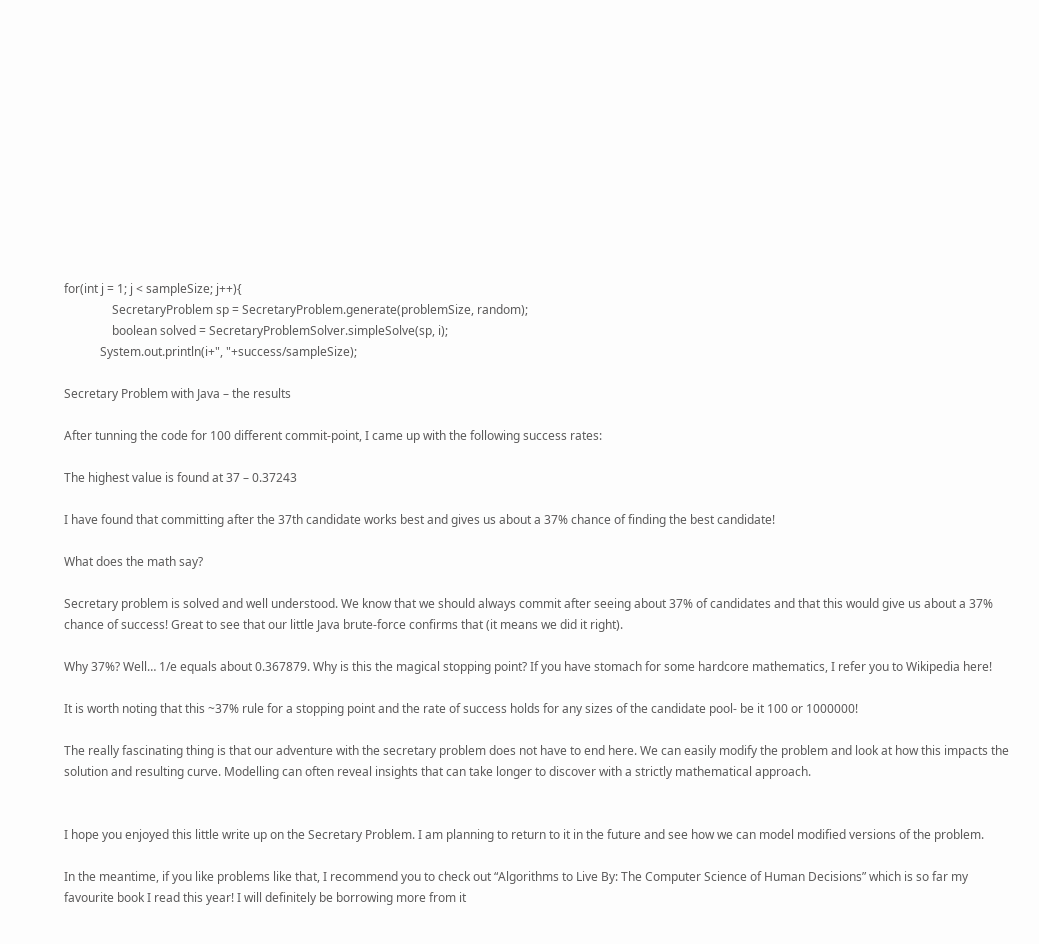for(int j = 1; j < sampleSize; j++){
                SecretaryProblem sp = SecretaryProblem.generate(problemSize, random);
                boolean solved = SecretaryProblemSolver.simpleSolve(sp, i);
            System.out.println(i+", "+success/sampleSize);

Secretary Problem with Java – the results

After tunning the code for 100 different commit-point, I came up with the following success rates:

The highest value is found at 37 – 0.37243

I have found that committing after the 37th candidate works best and gives us about a 37% chance of finding the best candidate!

What does the math say?

Secretary problem is solved and well understood. We know that we should always commit after seeing about 37% of candidates and that this would give us about a 37% chance of success! Great to see that our little Java brute-force confirms that (it means we did it right).

Why 37%? Well… 1/e equals about 0.367879. Why is this the magical stopping point? If you have stomach for some hardcore mathematics, I refer you to Wikipedia here!

It is worth noting that this ~37% rule for a stopping point and the rate of success holds for any sizes of the candidate pool- be it 100 or 1000000!

The really fascinating thing is that our adventure with the secretary problem does not have to end here. We can easily modify the problem and look at how this impacts the solution and resulting curve. Modelling can often reveal insights that can take longer to discover with a strictly mathematical approach.


I hope you enjoyed this little write up on the Secretary Problem. I am planning to return to it in the future and see how we can model modified versions of the problem.

In the meantime, if you like problems like that, I recommend you to check out “Algorithms to Live By: The Computer Science of Human Decisions” which is so far my favourite book I read this year! I will definitely be borrowing more from it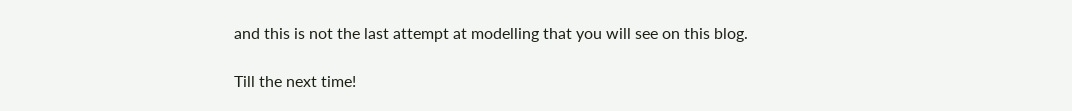and this is not the last attempt at modelling that you will see on this blog.

Till the next time!